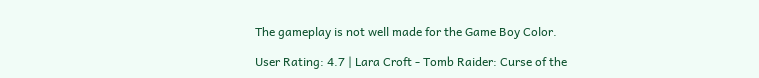The gameplay is not well made for the Game Boy Color.

User Rating: 4.7 | Lara Croft - Tomb Raider: Curse of the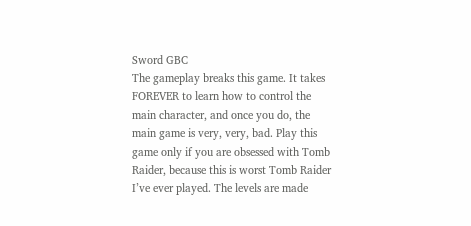Sword GBC
The gameplay breaks this game. It takes FOREVER to learn how to control the main character, and once you do, the main game is very, very, bad. Play this game only if you are obsessed with Tomb Raider, because this is worst Tomb Raider I’ve ever played. The levels are made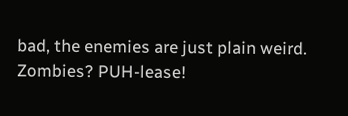bad, the enemies are just plain weird. Zombies? PUH-lease!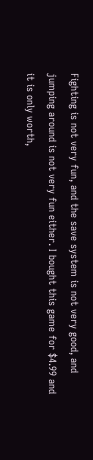Fighting is not very fun, and the save system is not very good, and jumping around is not very fun either. I bought this game for $4.99 and it is only worth,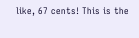like, 67 cents! This is the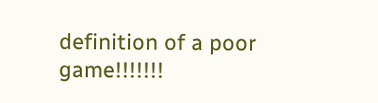definition of a poor game!!!!!!!